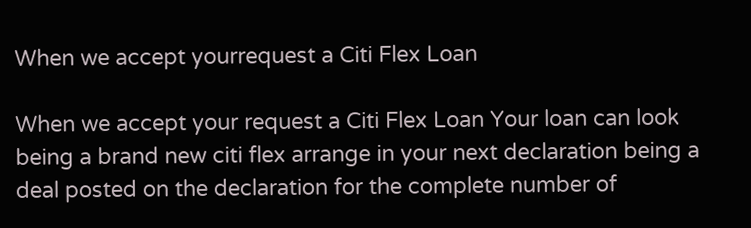When we accept yourrequest a Citi Flex Loan

When we accept your request a Citi Flex Loan Your loan can look being a brand new citi flex arrange in your next declaration being a deal posted on the declaration for the complete number of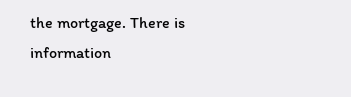the mortgage. There is information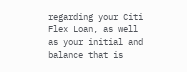regarding your Citi Flex Loan, as well as your initial and balance that is